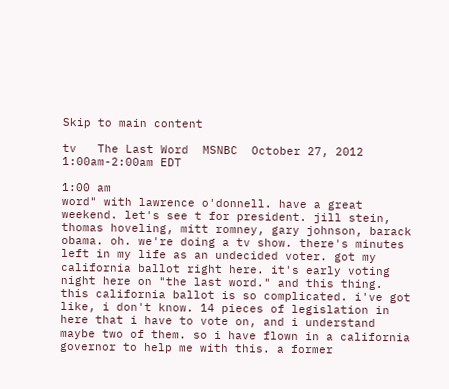Skip to main content

tv   The Last Word  MSNBC  October 27, 2012 1:00am-2:00am EDT

1:00 am
word" with lawrence o'donnell. have a great weekend. let's see t for president. jill stein, thomas hoveling, mitt romney, gary johnson, barack obama. oh. we're doing a tv show. there's minutes left in my life as an undecided voter. got my california ballot right here. it's early voting night here on "the last word." and this thing. this california ballot is so complicated. i've got like, i don't know. 14 pieces of legislation in here that i have to vote on, and i understand maybe two of them. so i have flown in a california governor to help me with this. a former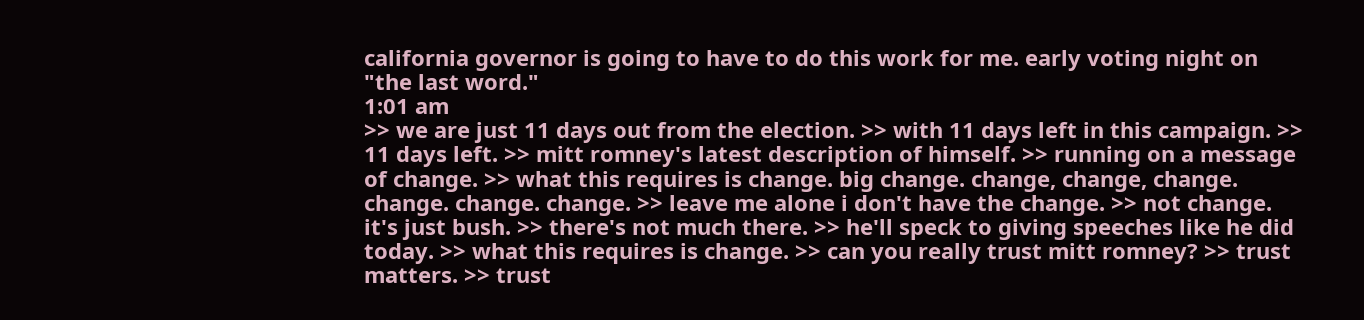california governor is going to have to do this work for me. early voting night on "the last word."
1:01 am
>> we are just 11 days out from the election. >> with 11 days left in this campaign. >> 11 days left. >> mitt romney's latest description of himself. >> running on a message of change. >> what this requires is change. big change. change, change, change. change. change. change. >> leave me alone i don't have the change. >> not change. it's just bush. >> there's not much there. >> he'll speck to giving speeches like he did today. >> what this requires is change. >> can you really trust mitt romney? >> trust matters. >> trust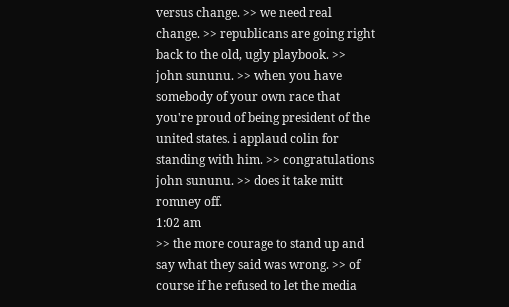versus change. >> we need real change. >> republicans are going right back to the old, ugly playbook. >> john sununu. >> when you have somebody of your own race that you're proud of being president of the united states. i applaud colin for standing with him. >> congratulations john sununu. >> does it take mitt romney off.
1:02 am
>> the more courage to stand up and say what they said was wrong. >> of course if he refused to let the media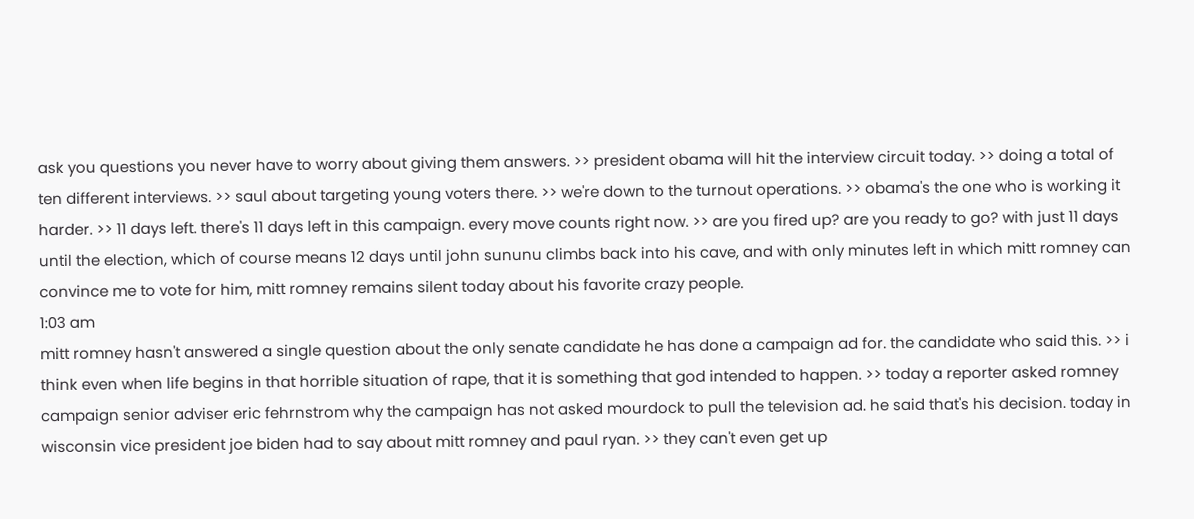ask you questions you never have to worry about giving them answers. >> president obama will hit the interview circuit today. >> doing a total of ten different interviews. >> saul about targeting young voters there. >> we're down to the turnout operations. >> obama's the one who is working it harder. >> 11 days left. there's 11 days left in this campaign. every move counts right now. >> are you fired up? are you ready to go? with just 11 days until the election, which of course means 12 days until john sununu climbs back into his cave, and with only minutes left in which mitt romney can convince me to vote for him, mitt romney remains silent today about his favorite crazy people.
1:03 am
mitt romney hasn't answered a single question about the only senate candidate he has done a campaign ad for. the candidate who said this. >> i think even when life begins in that horrible situation of rape, that it is something that god intended to happen. >> today a reporter asked romney campaign senior adviser eric fehrnstrom why the campaign has not asked mourdock to pull the television ad. he said that's his decision. today in wisconsin vice president joe biden had to say about mitt romney and paul ryan. >> they can't even get up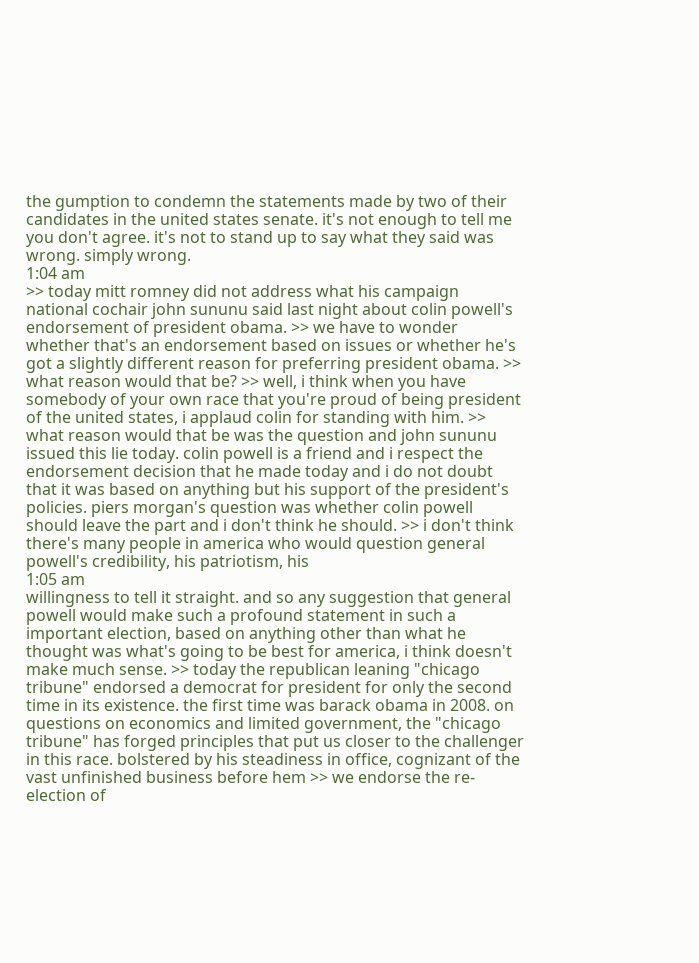the gumption to condemn the statements made by two of their candidates in the united states senate. it's not enough to tell me you don't agree. it's not to stand up to say what they said was wrong. simply wrong.
1:04 am
>> today mitt romney did not address what his campaign national cochair john sununu said last night about colin powell's endorsement of president obama. >> we have to wonder whether that's an endorsement based on issues or whether he's got a slightly different reason for preferring president obama. >> what reason would that be? >> well, i think when you have somebody of your own race that you're proud of being president of the united states, i applaud colin for standing with him. >> what reason would that be was the question and john sununu issued this lie today. colin powell is a friend and i respect the endorsement decision that he made today and i do not doubt that it was based on anything but his support of the president's policies. piers morgan's question was whether colin powell should leave the part and i don't think he should. >> i don't think there's many people in america who would question general powell's credibility, his patriotism, his
1:05 am
willingness to tell it straight. and so any suggestion that general powell would make such a profound statement in such a important election, based on anything other than what he thought was what's going to be best for america, i think doesn't make much sense. >> today the republican leaning "chicago tribune" endorsed a democrat for president for only the second time in its existence. the first time was barack obama in 2008. on questions on economics and limited government, the "chicago tribune" has forged principles that put us closer to the challenger in this race. bolstered by his steadiness in office, cognizant of the vast unfinished business before hem >> we endorse the re-election of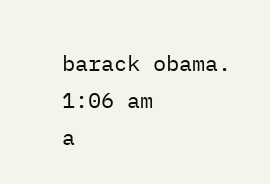barack obama.
1:06 am
a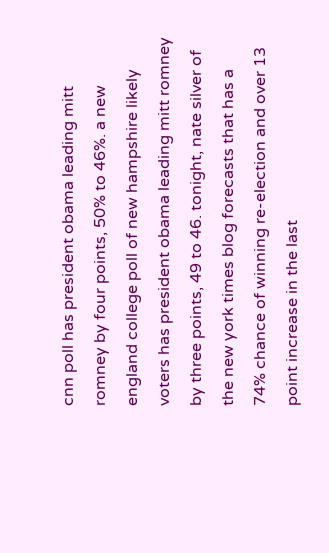cnn poll has president obama leading mitt romney by four points, 50% to 46%. a new england college poll of new hampshire likely voters has president obama leading mitt romney by three points, 49 to 46. tonight, nate silver of the new york times blog forecasts that has a 74% chance of winning re-election and over 13 point increase in the last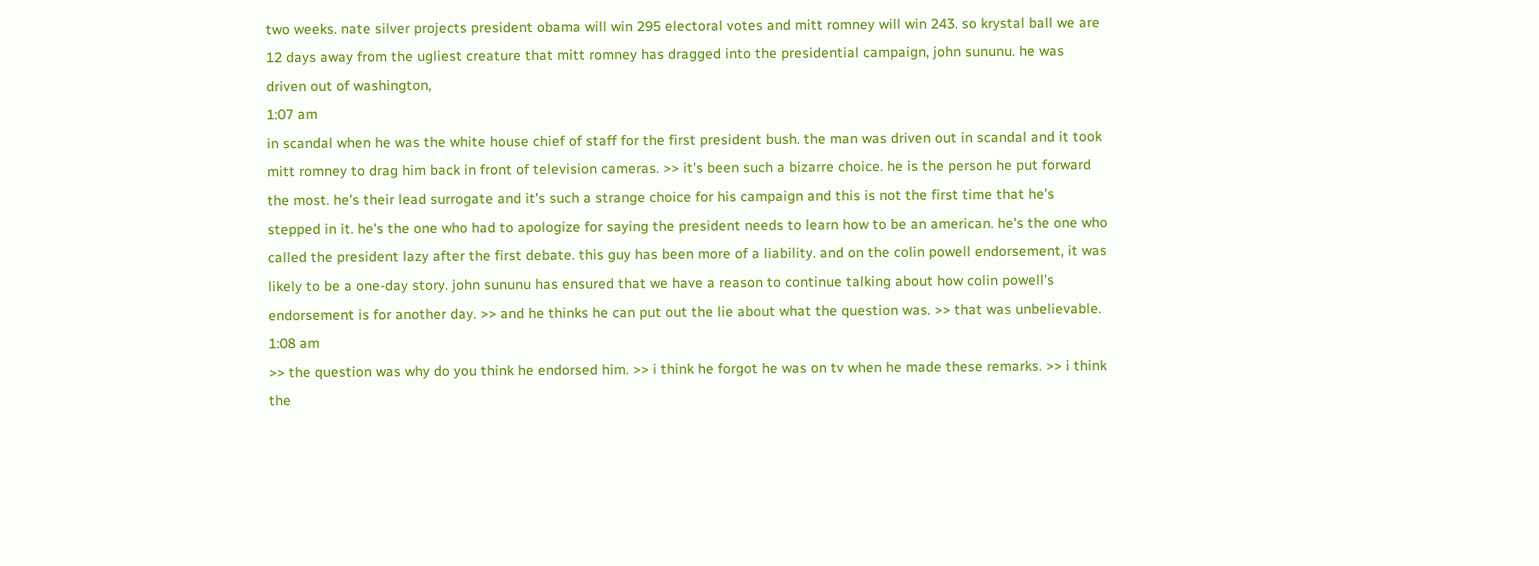two weeks. nate silver projects president obama will win 295 electoral votes and mitt romney will win 243. so krystal ball we are 12 days away from the ugliest creature that mitt romney has dragged into the presidential campaign, john sununu. he was driven out of washington,
1:07 am
in scandal when he was the white house chief of staff for the first president bush. the man was driven out in scandal and it took mitt romney to drag him back in front of television cameras. >> it's been such a bizarre choice. he is the person he put forward the most. he's their lead surrogate and it's such a strange choice for his campaign and this is not the first time that he's stepped in it. he's the one who had to apologize for saying the president needs to learn how to be an american. he's the one who called the president lazy after the first debate. this guy has been more of a liability. and on the colin powell endorsement, it was likely to be a one-day story. john sununu has ensured that we have a reason to continue talking about how colin powell's endorsement is for another day. >> and he thinks he can put out the lie about what the question was. >> that was unbelievable.
1:08 am
>> the question was why do you think he endorsed him. >> i think he forgot he was on tv when he made these remarks. >> i think the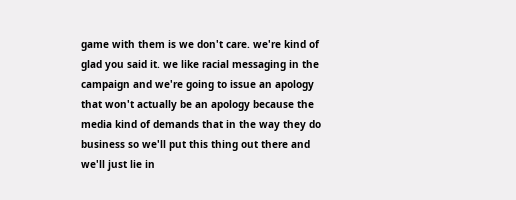game with them is we don't care. we're kind of glad you said it. we like racial messaging in the campaign and we're going to issue an apology that won't actually be an apology because the media kind of demands that in the way they do business so we'll put this thing out there and we'll just lie in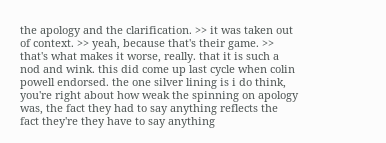the apology and the clarification. >> it was taken out of context. >> yeah, because that's their game. >> that's what makes it worse, really. that it is such a nod and wink. this did come up last cycle when colin powell endorsed. the one silver lining is i do think, you're right about how weak the spinning on apology was, the fact they had to say anything reflects the fact they're they have to say anything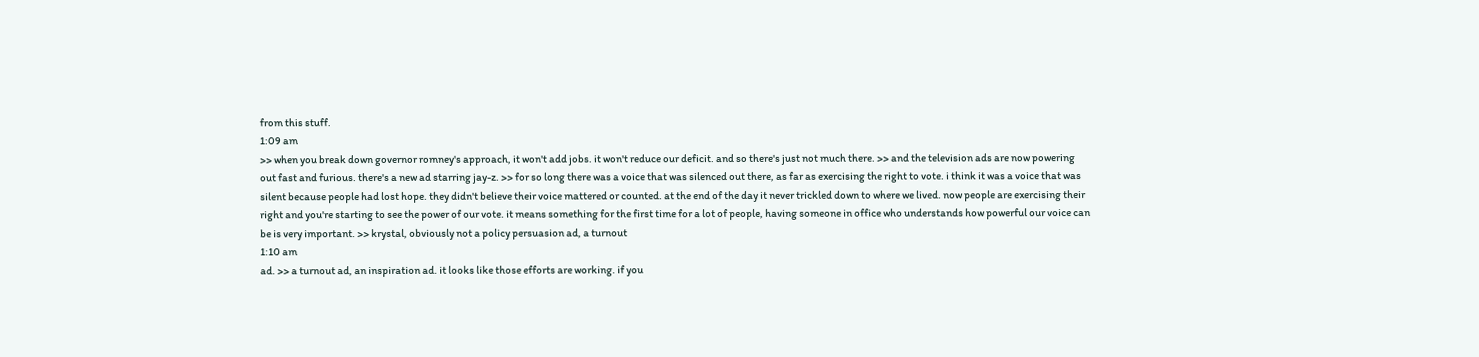from this stuff.
1:09 am
>> when you break down governor romney's approach, it won't add jobs. it won't reduce our deficit. and so there's just not much there. >> and the television ads are now powering out fast and furious. there's a new ad starring jay-z. >> for so long there was a voice that was silenced out there, as far as exercising the right to vote. i think it was a voice that was silent because people had lost hope. they didn't believe their voice mattered or counted. at the end of the day it never trickled down to where we lived. now people are exercising their right and you're starting to see the power of our vote. it means something for the first time for a lot of people, having someone in office who understands how powerful our voice can be is very important. >> krystal, obviously not a policy persuasion ad, a turnout
1:10 am
ad. >> a turnout ad, an inspiration ad. it looks like those efforts are working. if you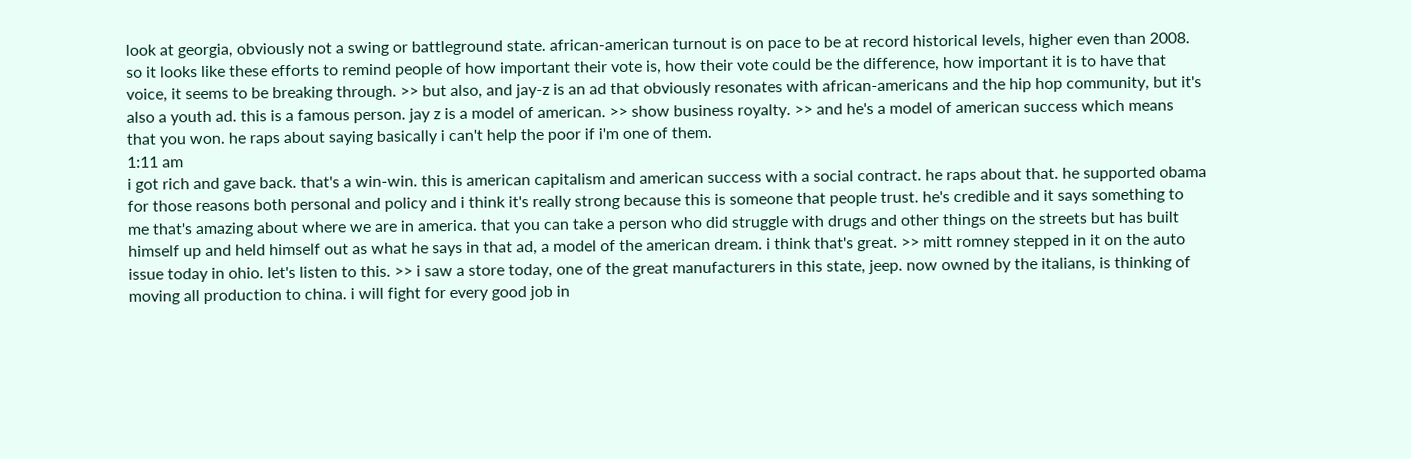look at georgia, obviously not a swing or battleground state. african-american turnout is on pace to be at record historical levels, higher even than 2008. so it looks like these efforts to remind people of how important their vote is, how their vote could be the difference, how important it is to have that voice, it seems to be breaking through. >> but also, and jay-z is an ad that obviously resonates with african-americans and the hip hop community, but it's also a youth ad. this is a famous person. jay z is a model of american. >> show business royalty. >> and he's a model of american success which means that you won. he raps about saying basically i can't help the poor if i'm one of them.
1:11 am
i got rich and gave back. that's a win-win. this is american capitalism and american success with a social contract. he raps about that. he supported obama for those reasons both personal and policy and i think it's really strong because this is someone that people trust. he's credible and it says something to me that's amazing about where we are in america. that you can take a person who did struggle with drugs and other things on the streets but has built himself up and held himself out as what he says in that ad, a model of the american dream. i think that's great. >> mitt romney stepped in it on the auto issue today in ohio. let's listen to this. >> i saw a store today, one of the great manufacturers in this state, jeep. now owned by the italians, is thinking of moving all production to china. i will fight for every good job in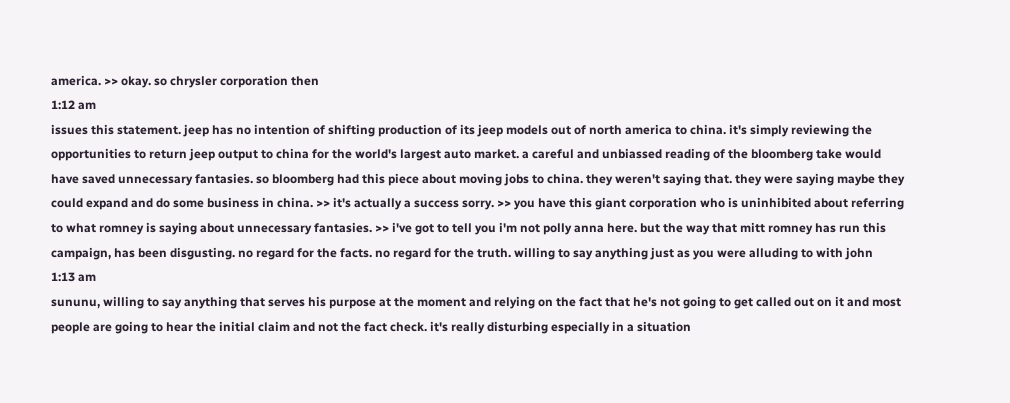america. >> okay. so chrysler corporation then
1:12 am
issues this statement. jeep has no intention of shifting production of its jeep models out of north america to china. it's simply reviewing the opportunities to return jeep output to china for the world's largest auto market. a careful and unbiassed reading of the bloomberg take would have saved unnecessary fantasies. so bloomberg had this piece about moving jobs to china. they weren't saying that. they were saying maybe they could expand and do some business in china. >> it's actually a success sorry. >> you have this giant corporation who is uninhibited about referring to what romney is saying about unnecessary fantasies. >> i've got to tell you i'm not polly anna here. but the way that mitt romney has run this campaign, has been disgusting. no regard for the facts. no regard for the truth. willing to say anything just as you were alluding to with john
1:13 am
sununu, willing to say anything that serves his purpose at the moment and relying on the fact that he's not going to get called out on it and most people are going to hear the initial claim and not the fact check. it's really disturbing especially in a situation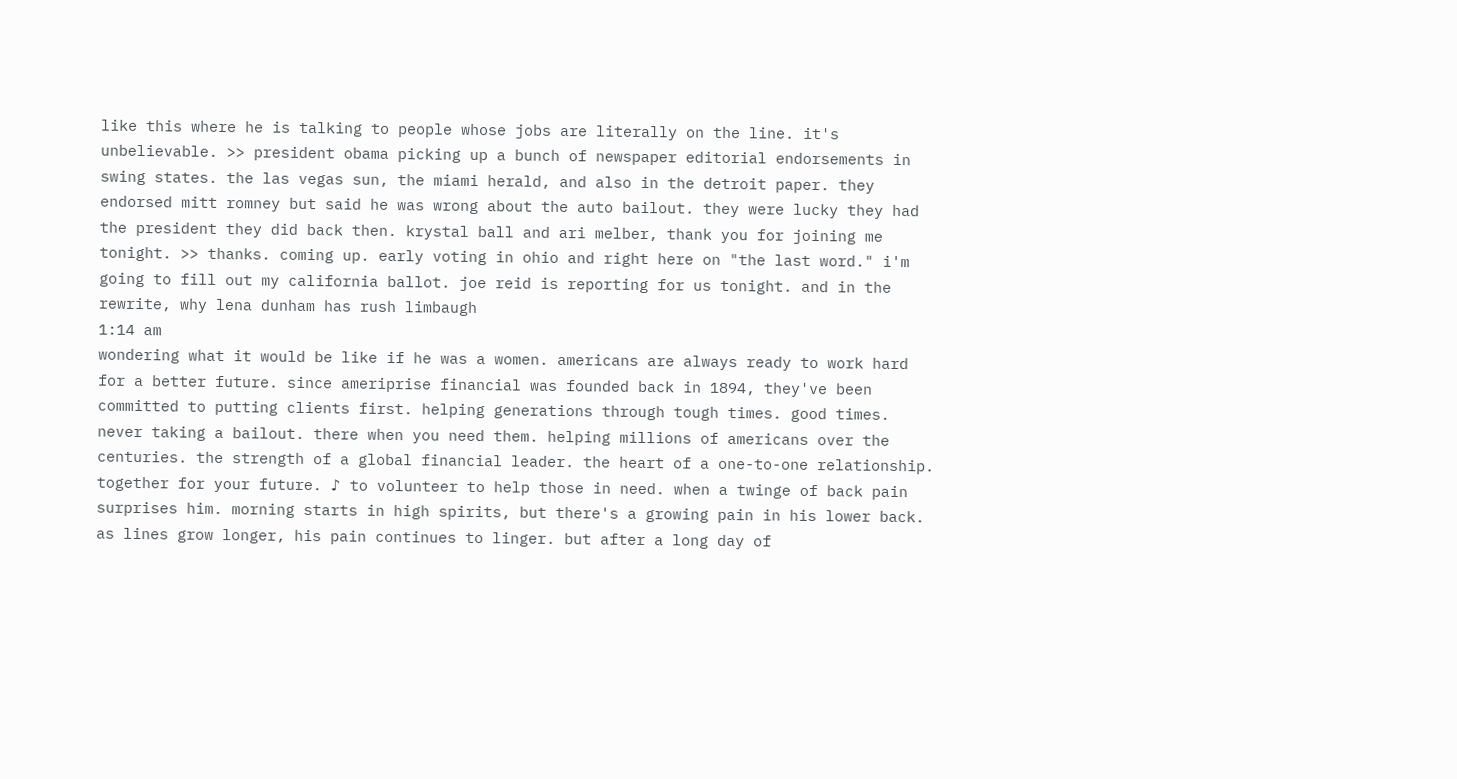like this where he is talking to people whose jobs are literally on the line. it's unbelievable. >> president obama picking up a bunch of newspaper editorial endorsements in swing states. the las vegas sun, the miami herald, and also in the detroit paper. they endorsed mitt romney but said he was wrong about the auto bailout. they were lucky they had the president they did back then. krystal ball and ari melber, thank you for joining me tonight. >> thanks. coming up. early voting in ohio and right here on "the last word." i'm going to fill out my california ballot. joe reid is reporting for us tonight. and in the rewrite, why lena dunham has rush limbaugh
1:14 am
wondering what it would be like if he was a women. americans are always ready to work hard for a better future. since ameriprise financial was founded back in 1894, they've been committed to putting clients first. helping generations through tough times. good times. never taking a bailout. there when you need them. helping millions of americans over the centuries. the strength of a global financial leader. the heart of a one-to-one relationship. together for your future. ♪ to volunteer to help those in need. when a twinge of back pain surprises him. morning starts in high spirits, but there's a growing pain in his lower back. as lines grow longer, his pain continues to linger. but after a long day of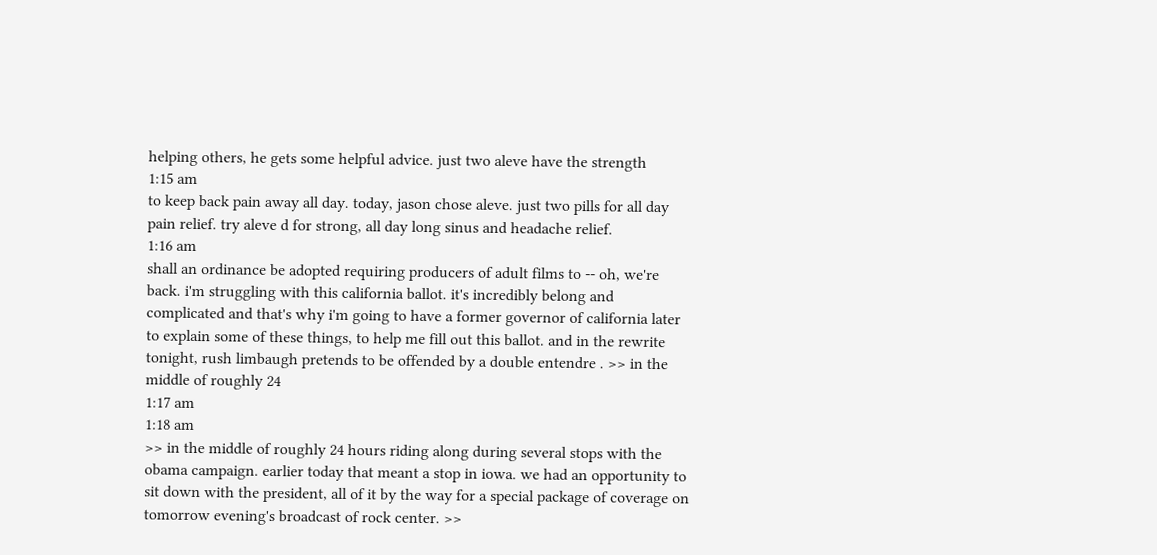helping others, he gets some helpful advice. just two aleve have the strength
1:15 am
to keep back pain away all day. today, jason chose aleve. just two pills for all day pain relief. try aleve d for strong, all day long sinus and headache relief.
1:16 am
shall an ordinance be adopted requiring producers of adult films to -- oh, we're back. i'm struggling with this california ballot. it's incredibly belong and complicated and that's why i'm going to have a former governor of california later to explain some of these things, to help me fill out this ballot. and in the rewrite tonight, rush limbaugh pretends to be offended by a double entendre . >> in the middle of roughly 24
1:17 am
1:18 am
>> in the middle of roughly 24 hours riding along during several stops with the obama campaign. earlier today that meant a stop in iowa. we had an opportunity to sit down with the president, all of it by the way for a special package of coverage on tomorrow evening's broadcast of rock center. >>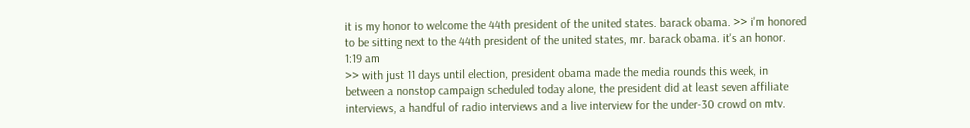it is my honor to welcome the 44th president of the united states. barack obama. >> i'm honored to be sitting next to the 44th president of the united states, mr. barack obama. it's an honor.
1:19 am
>> with just 11 days until election, president obama made the media rounds this week, in between a nonstop campaign scheduled today alone, the president did at least seven affiliate interviews, a handful of radio interviews and a live interview for the under-30 crowd on mtv.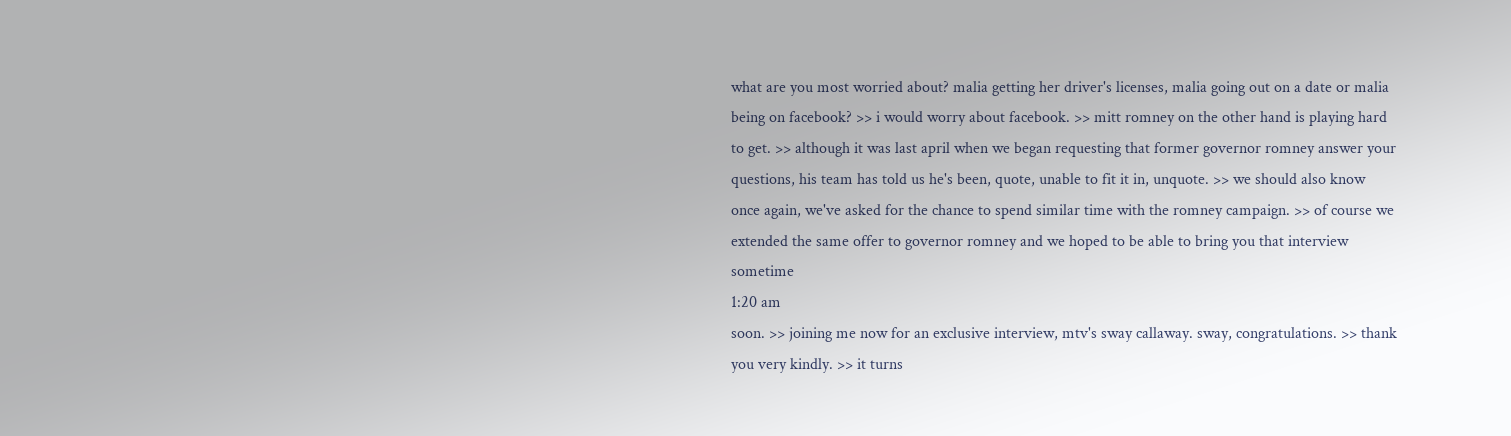what are you most worried about? malia getting her driver's licenses, malia going out on a date or malia being on facebook? >> i would worry about facebook. >> mitt romney on the other hand is playing hard to get. >> although it was last april when we began requesting that former governor romney answer your questions, his team has told us he's been, quote, unable to fit it in, unquote. >> we should also know once again, we've asked for the chance to spend similar time with the romney campaign. >> of course we extended the same offer to governor romney and we hoped to be able to bring you that interview sometime
1:20 am
soon. >> joining me now for an exclusive interview, mtv's sway callaway. sway, congratulations. >> thank you very kindly. >> it turns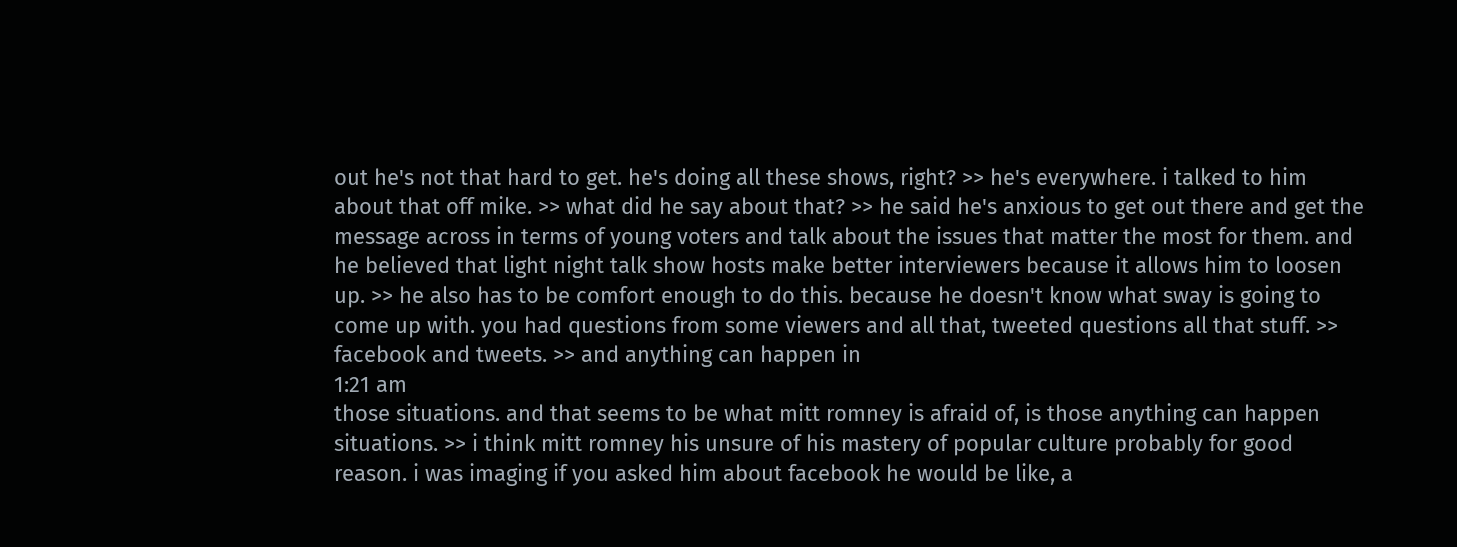out he's not that hard to get. he's doing all these shows, right? >> he's everywhere. i talked to him about that off mike. >> what did he say about that? >> he said he's anxious to get out there and get the message across in terms of young voters and talk about the issues that matter the most for them. and he believed that light night talk show hosts make better interviewers because it allows him to loosen up. >> he also has to be comfort enough to do this. because he doesn't know what sway is going to come up with. you had questions from some viewers and all that, tweeted questions all that stuff. >> facebook and tweets. >> and anything can happen in
1:21 am
those situations. and that seems to be what mitt romney is afraid of, is those anything can happen situations. >> i think mitt romney his unsure of his mastery of popular culture probably for good reason. i was imaging if you asked him about facebook he would be like, a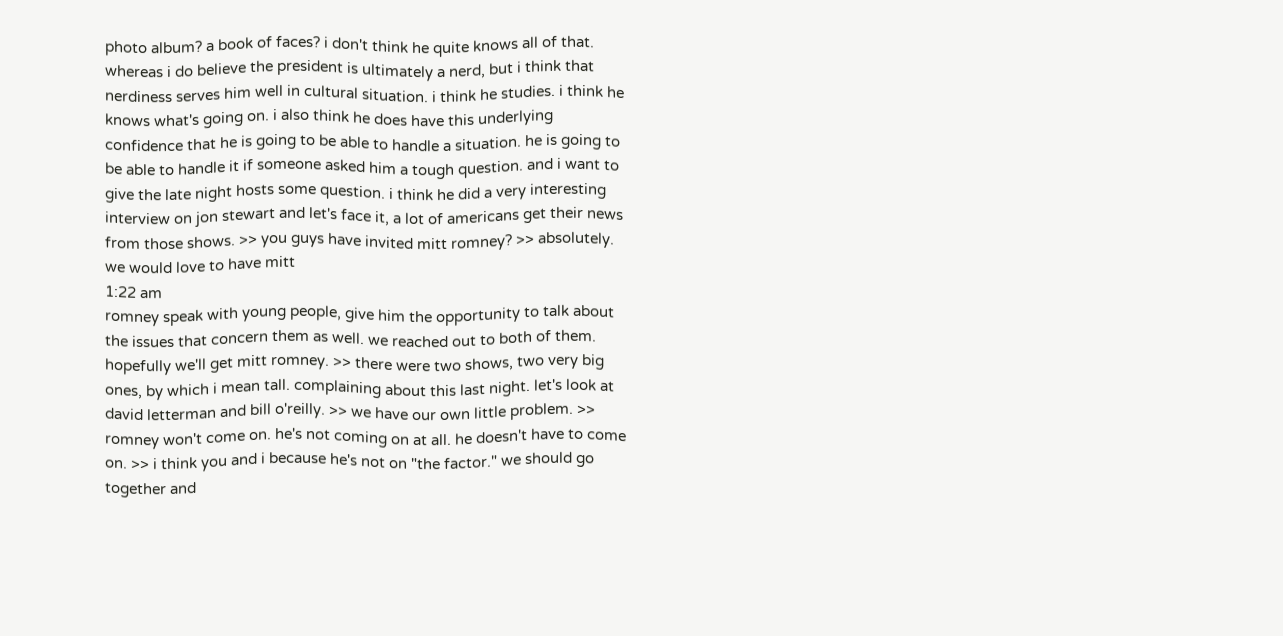photo album? a book of faces? i don't think he quite knows all of that. whereas i do believe the president is ultimately a nerd, but i think that nerdiness serves him well in cultural situation. i think he studies. i think he knows what's going on. i also think he does have this underlying confidence that he is going to be able to handle a situation. he is going to be able to handle it if someone asked him a tough question. and i want to give the late night hosts some question. i think he did a very interesting interview on jon stewart and let's face it, a lot of americans get their news from those shows. >> you guys have invited mitt romney? >> absolutely. we would love to have mitt
1:22 am
romney speak with young people, give him the opportunity to talk about the issues that concern them as well. we reached out to both of them. hopefully we'll get mitt romney. >> there were two shows, two very big ones, by which i mean tall. complaining about this last night. let's look at david letterman and bill o'reilly. >> we have our own little problem. >> romney won't come on. he's not coming on at all. he doesn't have to come on. >> i think you and i because he's not on "the factor." we should go together and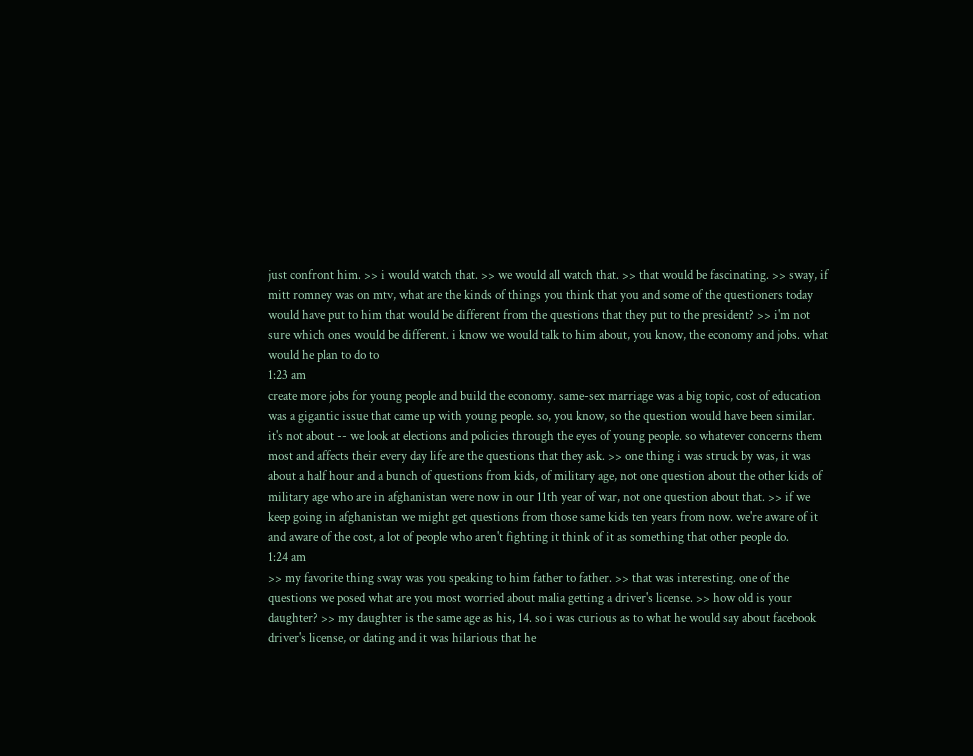just confront him. >> i would watch that. >> we would all watch that. >> that would be fascinating. >> sway, if mitt romney was on mtv, what are the kinds of things you think that you and some of the questioners today would have put to him that would be different from the questions that they put to the president? >> i'm not sure which ones would be different. i know we would talk to him about, you know, the economy and jobs. what would he plan to do to
1:23 am
create more jobs for young people and build the economy. same-sex marriage was a big topic, cost of education was a gigantic issue that came up with young people. so, you know, so the question would have been similar. it's not about -- we look at elections and policies through the eyes of young people. so whatever concerns them most and affects their every day life are the questions that they ask. >> one thing i was struck by was, it was about a half hour and a bunch of questions from kids, of military age, not one question about the other kids of military age who are in afghanistan were now in our 11th year of war, not one question about that. >> if we keep going in afghanistan we might get questions from those same kids ten years from now. we're aware of it and aware of the cost, a lot of people who aren't fighting it think of it as something that other people do.
1:24 am
>> my favorite thing sway was you speaking to him father to father. >> that was interesting. one of the questions we posed what are you most worried about malia getting a driver's license. >> how old is your daughter? >> my daughter is the same age as his, 14. so i was curious as to what he would say about facebook driver's license, or dating and it was hilarious that he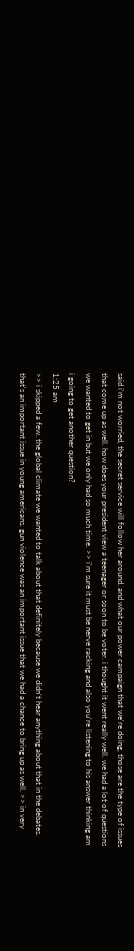said i'm not worried, the secret service will follow her around. and what our power campaign that we're doing, those are the type of issues that come up as well. how does your president view a teenager or soon to be voter. i thought it went really well. we had a lot of questions we wanted to get in but we only had so much time. >> i'm sure it must be nerve racking and also you're listening to his answer thinking am i going to get another question?
1:25 am
>> i skipped a few. the global climate we wanted to talk about that definitely because we didn't hear anything about that in the debates. that's an important issue in young americans. gun violence was an important issue that we had a chance to bring up as well. >> in very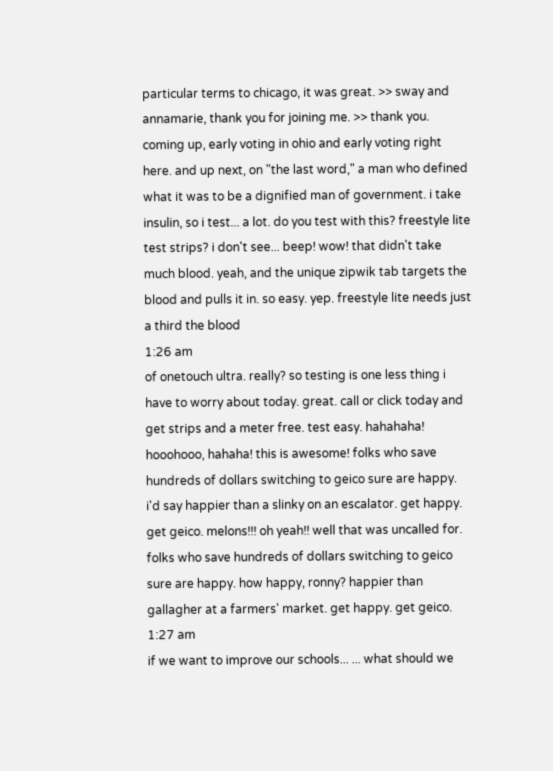particular terms to chicago, it was great. >> sway and annamarie, thank you for joining me. >> thank you. coming up, early voting in ohio and early voting right here. and up next, on "the last word," a man who defined what it was to be a dignified man of government. i take insulin, so i test... a lot. do you test with this? freestyle lite test strips? i don't see... beep! wow! that didn't take much blood. yeah, and the unique zipwik tab targets the blood and pulls it in. so easy. yep. freestyle lite needs just a third the blood
1:26 am
of onetouch ultra. really? so testing is one less thing i have to worry about today. great. call or click today and get strips and a meter free. test easy. hahahaha! hooohooo, hahaha! this is awesome! folks who save hundreds of dollars switching to geico sure are happy. i'd say happier than a slinky on an escalator. get happy. get geico. melons!!! oh yeah!! well that was uncalled for. folks who save hundreds of dollars switching to geico sure are happy. how happy, ronny? happier than gallagher at a farmers' market. get happy. get geico.
1:27 am
if we want to improve our schools... ... what should we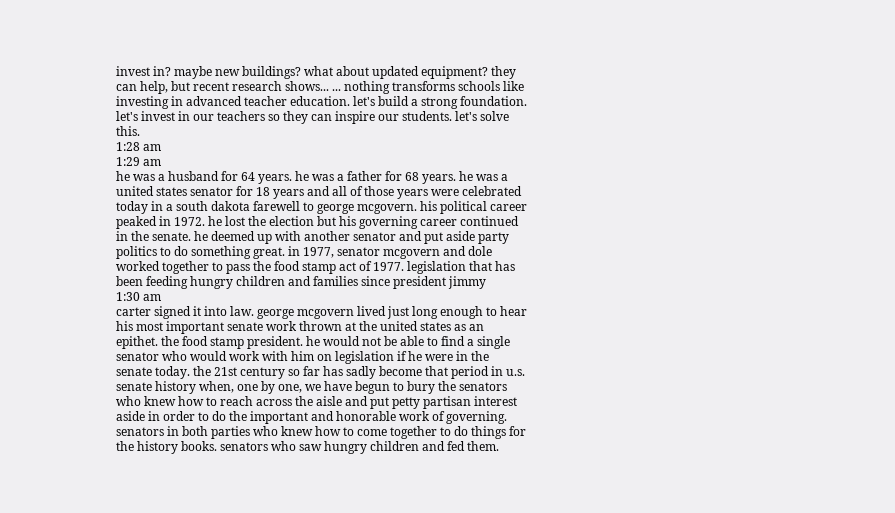invest in? maybe new buildings? what about updated equipment? they can help, but recent research shows... ... nothing transforms schools like investing in advanced teacher education. let's build a strong foundation. let's invest in our teachers so they can inspire our students. let's solve this.
1:28 am
1:29 am
he was a husband for 64 years. he was a father for 68 years. he was a united states senator for 18 years and all of those years were celebrated today in a south dakota farewell to george mcgovern. his political career peaked in 1972. he lost the election but his governing career continued in the senate. he deemed up with another senator and put aside party politics to do something great. in 1977, senator mcgovern and dole worked together to pass the food stamp act of 1977. legislation that has been feeding hungry children and families since president jimmy
1:30 am
carter signed it into law. george mcgovern lived just long enough to hear his most important senate work thrown at the united states as an epithet. the food stamp president. he would not be able to find a single senator who would work with him on legislation if he were in the senate today. the 21st century so far has sadly become that period in u.s. senate history when, one by one, we have begun to bury the senators who knew how to reach across the aisle and put petty partisan interest aside in order to do the important and honorable work of governing. senators in both parties who knew how to come together to do things for the history books. senators who saw hungry children and fed them.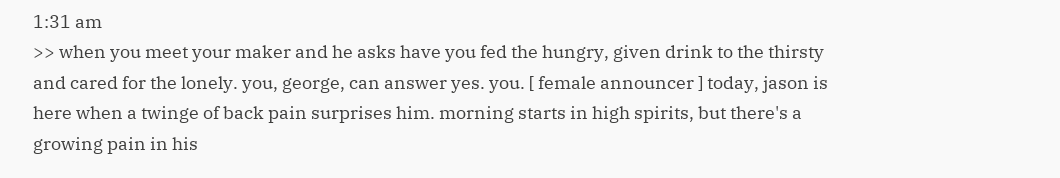1:31 am
>> when you meet your maker and he asks have you fed the hungry, given drink to the thirsty and cared for the lonely. you, george, can answer yes. you. [ female announcer ] today, jason is here when a twinge of back pain surprises him. morning starts in high spirits, but there's a growing pain in his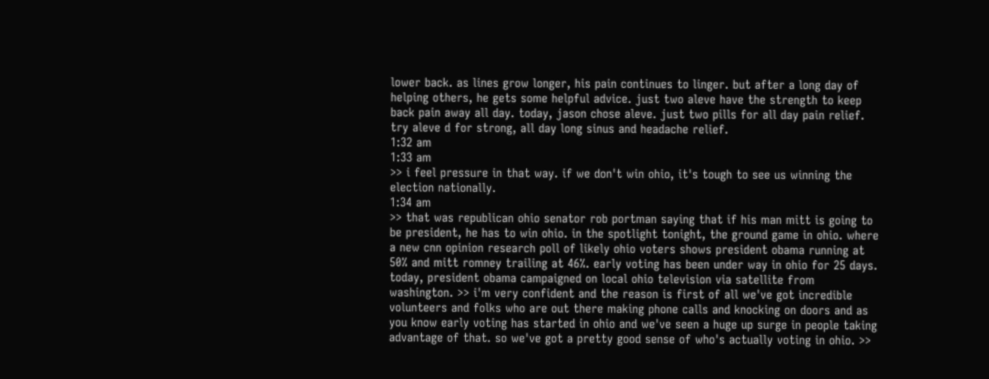lower back. as lines grow longer, his pain continues to linger. but after a long day of helping others, he gets some helpful advice. just two aleve have the strength to keep back pain away all day. today, jason chose aleve. just two pills for all day pain relief. try aleve d for strong, all day long sinus and headache relief.
1:32 am
1:33 am
>> i feel pressure in that way. if we don't win ohio, it's tough to see us winning the election nationally.
1:34 am
>> that was republican ohio senator rob portman saying that if his man mitt is going to be president, he has to win ohio. in the spotlight tonight, the ground game in ohio. where a new cnn opinion research poll of likely ohio voters shows president obama running at 50% and mitt romney trailing at 46%. early voting has been under way in ohio for 25 days. today, president obama campaigned on local ohio television via satellite from washington. >> i'm very confident and the reason is first of all we've got incredible volunteers and folks who are out there making phone calls and knocking on doors and as you know early voting has started in ohio and we've seen a huge up surge in people taking advantage of that. so we've got a pretty good sense of who's actually voting in ohio. >>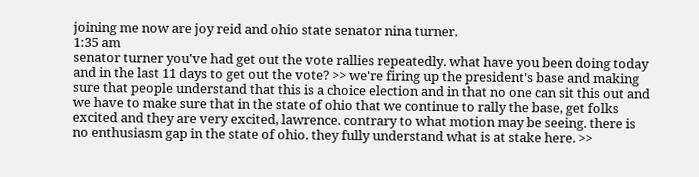joining me now are joy reid and ohio state senator nina turner.
1:35 am
senator turner you've had get out the vote rallies repeatedly. what have you been doing today and in the last 11 days to get out the vote? >> we're firing up the president's base and making sure that people understand that this is a choice election and in that no one can sit this out and we have to make sure that in the state of ohio that we continue to rally the base, get folks excited and they are very excited, lawrence. contrary to what motion may be seeing. there is no enthusiasm gap in the state of ohio. they fully understand what is at stake here. >>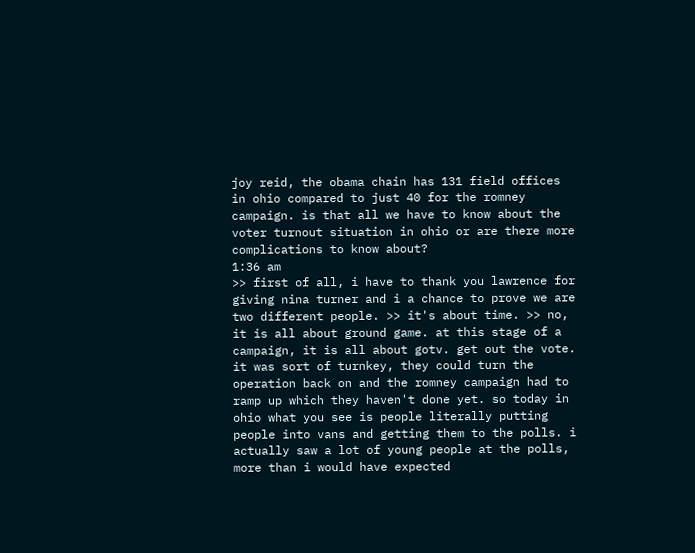joy reid, the obama chain has 131 field offices in ohio compared to just 40 for the romney campaign. is that all we have to know about the voter turnout situation in ohio or are there more complications to know about?
1:36 am
>> first of all, i have to thank you lawrence for giving nina turner and i a chance to prove we are two different people. >> it's about time. >> no, it is all about ground game. at this stage of a campaign, it is all about gotv. get out the vote. it was sort of turnkey, they could turn the operation back on and the romney campaign had to ramp up which they haven't done yet. so today in ohio what you see is people literally putting people into vans and getting them to the polls. i actually saw a lot of young people at the polls, more than i would have expected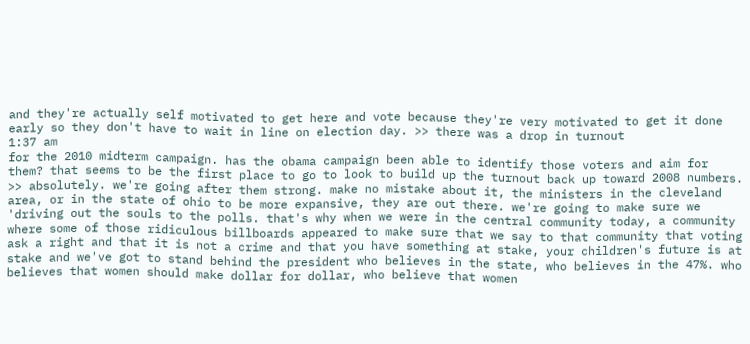and they're actually self motivated to get here and vote because they're very motivated to get it done early so they don't have to wait in line on election day. >> there was a drop in turnout
1:37 am
for the 2010 midterm campaign. has the obama campaign been able to identify those voters and aim for them? that seems to be the first place to go to look to build up the turnout back up toward 2008 numbers. >> absolutely. we're going after them strong. make no mistake about it, the ministers in the cleveland area, or in the state of ohio to be more expansive, they are out there. we're going to make sure we 'driving out the souls to the polls. that's why when we were in the central community today, a community where some of those ridiculous billboards appeared to make sure that we say to that community that voting ask a right and that it is not a crime and that you have something at stake, your children's future is at stake and we've got to stand behind the president who believes in the state, who believes in the 47%. who believes that women should make dollar for dollar, who believe that women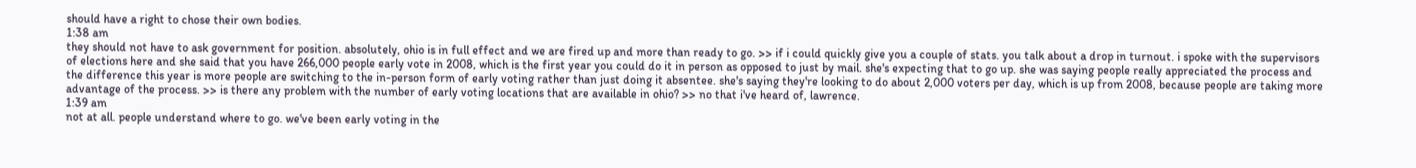should have a right to chose their own bodies.
1:38 am
they should not have to ask government for position. absolutely, ohio is in full effect and we are fired up and more than ready to go. >> if i could quickly give you a couple of stats. you talk about a drop in turnout. i spoke with the supervisors of elections here and she said that you have 266,000 people early vote in 2008, which is the first year you could do it in person as opposed to just by mail. she's expecting that to go up. she was saying people really appreciated the process and the difference this year is more people are switching to the in-person form of early voting rather than just doing it absentee. she's saying they're looking to do about 2,000 voters per day, which is up from 2008, because people are taking more advantage of the process. >> is there any problem with the number of early voting locations that are available in ohio? >> no that i've heard of, lawrence.
1:39 am
not at all. people understand where to go. we've been early voting in the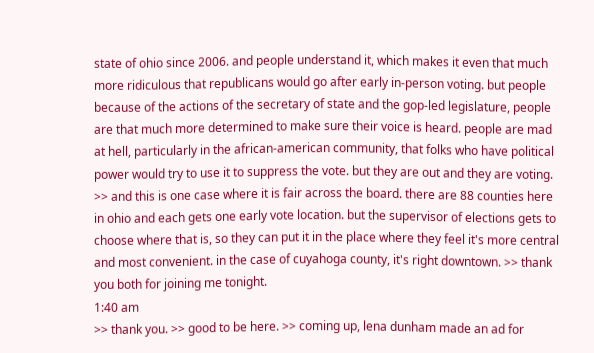state of ohio since 2006. and people understand it, which makes it even that much more ridiculous that republicans would go after early in-person voting. but people because of the actions of the secretary of state and the gop-led legislature, people are that much more determined to make sure their voice is heard. people are mad at hell, particularly in the african-american community, that folks who have political power would try to use it to suppress the vote. but they are out and they are voting. >> and this is one case where it is fair across the board. there are 88 counties here in ohio and each gets one early vote location. but the supervisor of elections gets to choose where that is, so they can put it in the place where they feel it's more central and most convenient. in the case of cuyahoga county, it's right downtown. >> thank you both for joining me tonight.
1:40 am
>> thank you. >> good to be here. >> coming up, lena dunham made an ad for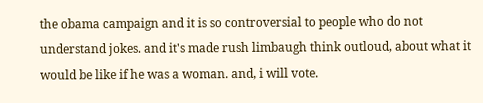the obama campaign and it is so controversial to people who do not understand jokes. and it's made rush limbaugh think outloud, about what it would be like if he was a woman. and, i will vote.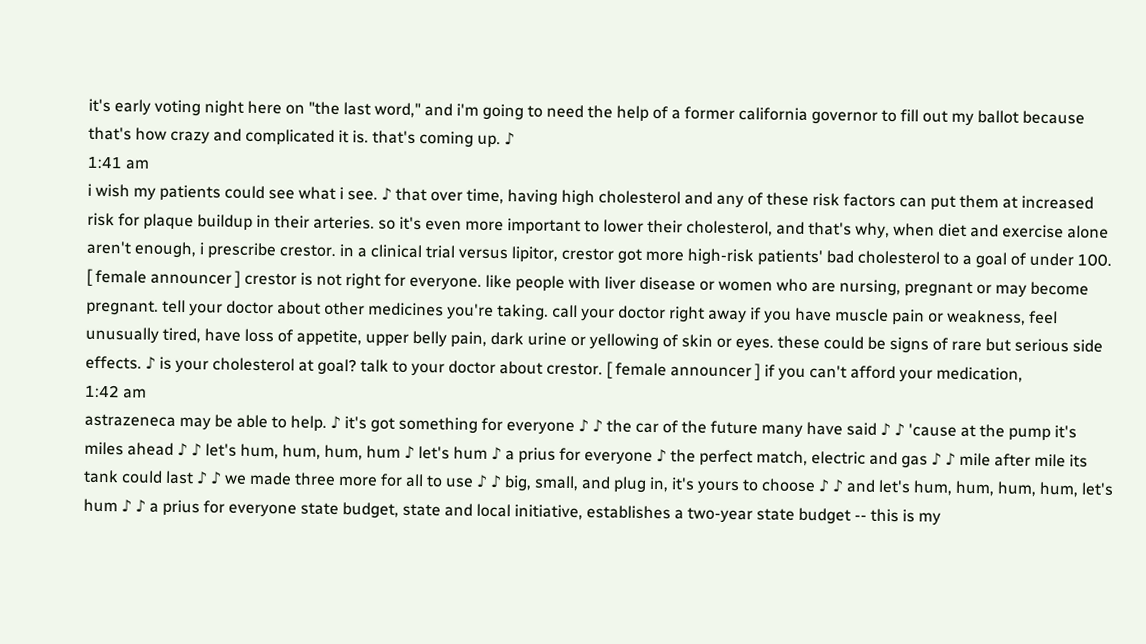it's early voting night here on "the last word," and i'm going to need the help of a former california governor to fill out my ballot because that's how crazy and complicated it is. that's coming up. ♪
1:41 am
i wish my patients could see what i see. ♪ that over time, having high cholesterol and any of these risk factors can put them at increased risk for plaque buildup in their arteries. so it's even more important to lower their cholesterol, and that's why, when diet and exercise alone aren't enough, i prescribe crestor. in a clinical trial versus lipitor, crestor got more high-risk patients' bad cholesterol to a goal of under 100. [ female announcer ] crestor is not right for everyone. like people with liver disease or women who are nursing, pregnant or may become pregnant. tell your doctor about other medicines you're taking. call your doctor right away if you have muscle pain or weakness, feel unusually tired, have loss of appetite, upper belly pain, dark urine or yellowing of skin or eyes. these could be signs of rare but serious side effects. ♪ is your cholesterol at goal? talk to your doctor about crestor. [ female announcer ] if you can't afford your medication,
1:42 am
astrazeneca may be able to help. ♪ it's got something for everyone ♪ ♪ the car of the future many have said ♪ ♪ 'cause at the pump it's miles ahead ♪ ♪ let's hum, hum, hum, hum ♪ let's hum ♪ a prius for everyone ♪ the perfect match, electric and gas ♪ ♪ mile after mile its tank could last ♪ ♪ we made three more for all to use ♪ ♪ big, small, and plug in, it's yours to choose ♪ ♪ and let's hum, hum, hum, hum, let's hum ♪ ♪ a prius for everyone state budget, state and local initiative, establishes a two-year state budget -- this is my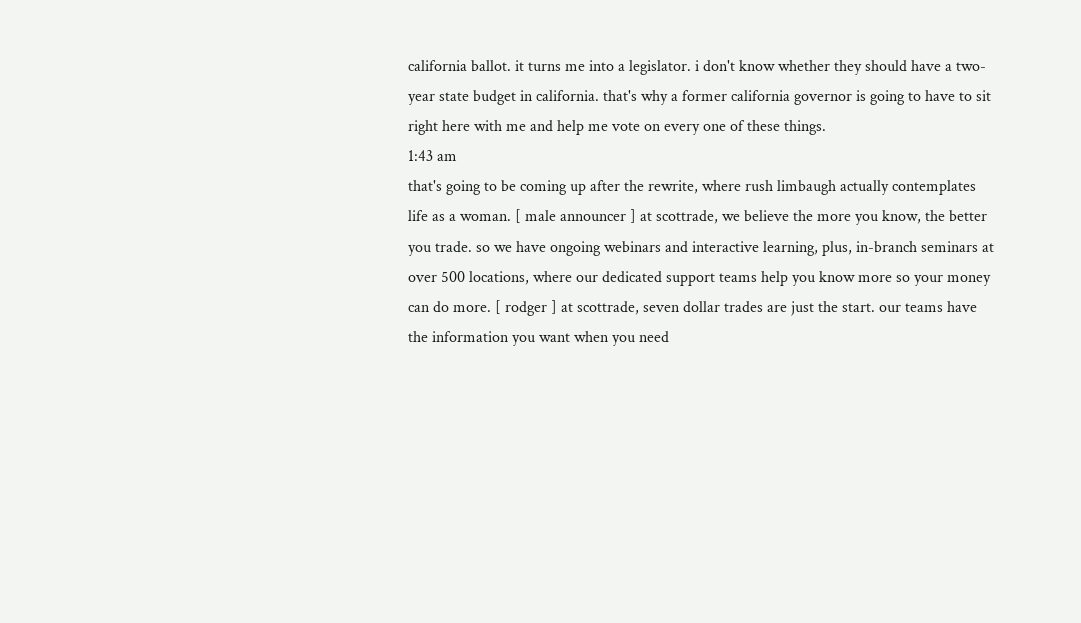california ballot. it turns me into a legislator. i don't know whether they should have a two-year state budget in california. that's why a former california governor is going to have to sit right here with me and help me vote on every one of these things.
1:43 am
that's going to be coming up after the rewrite, where rush limbaugh actually contemplates life as a woman. [ male announcer ] at scottrade, we believe the more you know, the better you trade. so we have ongoing webinars and interactive learning, plus, in-branch seminars at over 500 locations, where our dedicated support teams help you know more so your money can do more. [ rodger ] at scottrade, seven dollar trades are just the start. our teams have the information you want when you need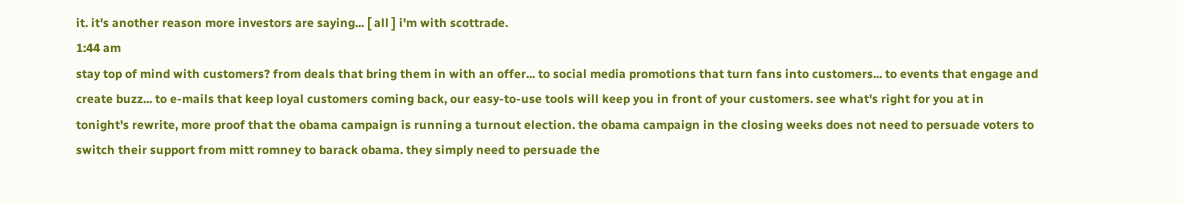it. it's another reason more investors are saying... [ all ] i'm with scottrade.
1:44 am
stay top of mind with customers? from deals that bring them in with an offer... to social media promotions that turn fans into customers... to events that engage and create buzz... to e-mails that keep loyal customers coming back, our easy-to-use tools will keep you in front of your customers. see what's right for you at in tonight's rewrite, more proof that the obama campaign is running a turnout election. the obama campaign in the closing weeks does not need to persuade voters to switch their support from mitt romney to barack obama. they simply need to persuade the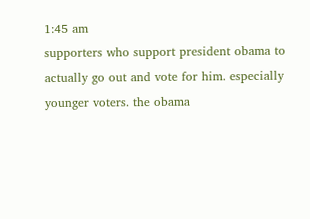1:45 am
supporters who support president obama to actually go out and vote for him. especially younger voters. the obama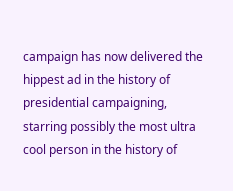campaign has now delivered the hippest ad in the history of presidential campaigning, starring possibly the most ultra cool person in the history of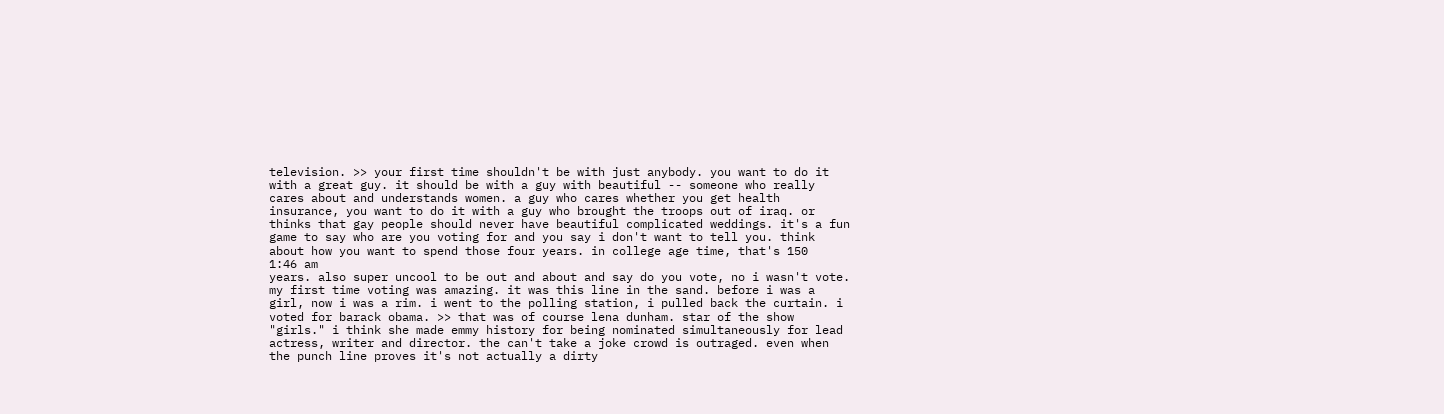television. >> your first time shouldn't be with just anybody. you want to do it with a great guy. it should be with a guy with beautiful -- someone who really cares about and understands women. a guy who cares whether you get health insurance, you want to do it with a guy who brought the troops out of iraq. or thinks that gay people should never have beautiful complicated weddings. it's a fun game to say who are you voting for and you say i don't want to tell you. think about how you want to spend those four years. in college age time, that's 150
1:46 am
years. also super uncool to be out and about and say do you vote, no i wasn't vote. my first time voting was amazing. it was this line in the sand. before i was a girl, now i was a rim. i went to the polling station, i pulled back the curtain. i voted for barack obama. >> that was of course lena dunham. star of the show "girls." i think she made emmy history for being nominated simultaneously for lead actress, writer and director. the can't take a joke crowd is outraged. even when the punch line proves it's not actually a dirty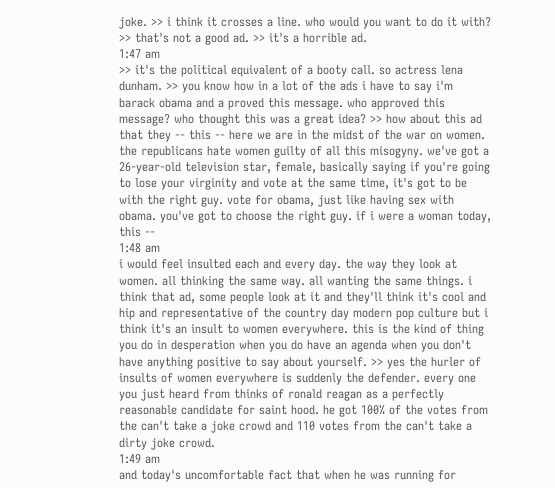joke. >> i think it crosses a line. who would you want to do it with? >> that's not a good ad. >> it's a horrible ad.
1:47 am
>> it's the political equivalent of a booty call. so actress lena dunham. >> you know how in a lot of the ads i have to say i'm barack obama and a proved this message. who approved this message? who thought this was a great idea? >> how about this ad that they -- this -- here we are in the midst of the war on women. the republicans hate women guilty of all this misogyny. we've got a 26-year-old television star, female, basically saying if you're going to lose your virginity and vote at the same time, it's got to be with the right guy. vote for obama, just like having sex with obama. you've got to choose the right guy. if i were a woman today, this --
1:48 am
i would feel insulted each and every day. the way they look at women. all thinking the same way. all wanting the same things. i think that ad, some people look at it and they'll think it's cool and hip and representative of the country day modern pop culture but i think it's an insult to women everywhere. this is the kind of thing you do in desperation when you do have an agenda when you don't have anything positive to say about yourself. >> yes the hurler of insults of women everywhere is suddenly the defender. every one you just heard from thinks of ronald reagan as a perfectly reasonable candidate for saint hood. he got 100% of the votes from the can't take a joke crowd and 110 votes from the can't take a dirty joke crowd.
1:49 am
and today's uncomfortable fact that when he was running for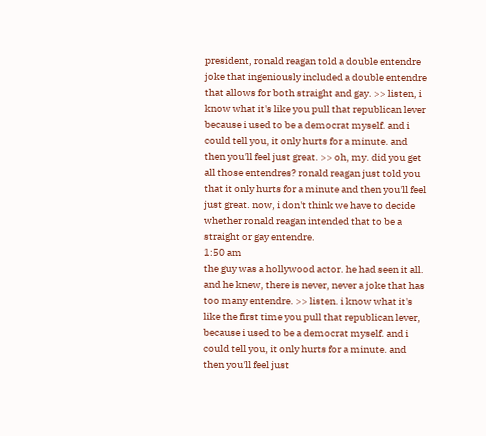president, ronald reagan told a double entendre joke that ingeniously included a double entendre that allows for both straight and gay. >> listen, i know what it's like you pull that republican lever because i used to be a democrat myself. and i could tell you, it only hurts for a minute. and then you'll feel just great. >> oh, my. did you get all those entendres? ronald reagan just told you that it only hurts for a minute and then you'll feel just great. now, i don't think we have to decide whether ronald reagan intended that to be a straight or gay entendre.
1:50 am
the guy was a hollywood actor. he had seen it all. and he knew, there is never, never a joke that has too many entendre. >> listen. i know what it's like the first time you pull that republican lever, because i used to be a democrat myself. and i could tell you, it only hurts for a minute. and then you'll feel just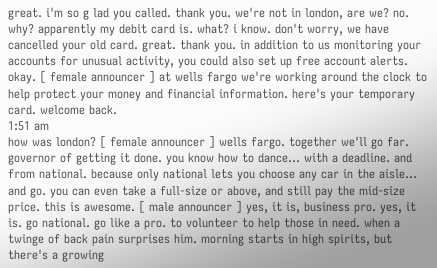great. i'm so g lad you called. thank you. we're not in london, are we? no. why? apparently my debit card is. what? i know. don't worry, we have cancelled your old card. great. thank you. in addition to us monitoring your accounts for unusual activity, you could also set up free account alerts. okay. [ female announcer ] at wells fargo we're working around the clock to help protect your money and financial information. here's your temporary card. welcome back.
1:51 am
how was london? [ female announcer ] wells fargo. together we'll go far. governor of getting it done. you know how to dance... with a deadline. and from national. because only national lets you choose any car in the aisle... and go. you can even take a full-size or above, and still pay the mid-size price. this is awesome. [ male announcer ] yes, it is, business pro. yes, it is. go national. go like a pro. to volunteer to help those in need. when a twinge of back pain surprises him. morning starts in high spirits, but there's a growing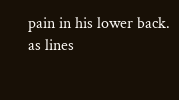pain in his lower back. as lines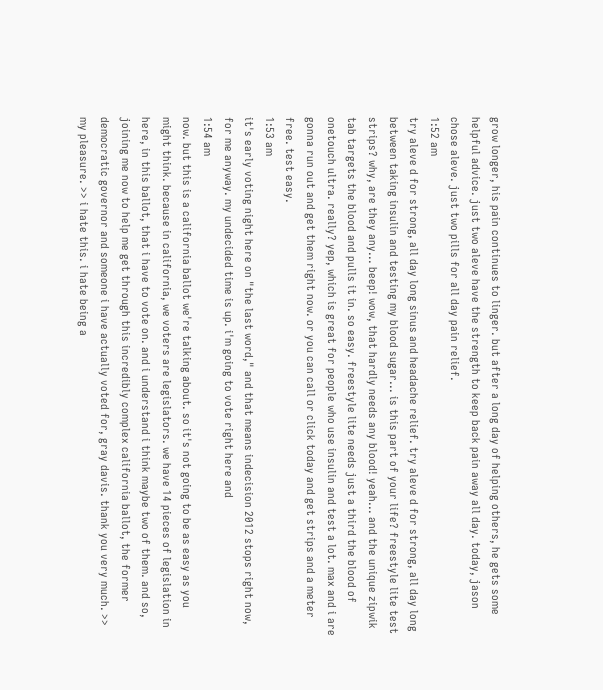grow longer, his pain continues to linger. but after a long day of helping others, he gets some helpful advice. just two aleve have the strength to keep back pain away all day. today, jason chose aleve. just two pills for all day pain relief.
1:52 am
try aleve d for strong, all day long sinus and headache relief. try aleve d for strong, all day long between taking insulin and testing my blood sugar... is this part of your life? freestyle lite test strips? why, are they any... beep! wow, that hardly needs any blood! yeah... and the unique zipwik tab targets the blood and pulls it in. so easy. freestyle lite needs just a third the blood of onetouch ultra. really? yep, which is great for people who use insulin and test a lot. max and i are gonna run out and get them right now. or you can call or click today and get strips and a meter free. test easy.
1:53 am
it's early voting night here on "the last word," and that means indecision 2012 stops right now, for me anyway. my undecided time is up. i'm going to vote right here and
1:54 am
now. but this is a california ballot we're talking about. so it's not going to be as easy as you might think. because in california, we voters are legislators. we have 14 pieces of legislation in here, in this ballot, that i have to vote on. and i understand i think maybe two of them. and so, joining me now to help me get through this incredibly complex california ballot, the former democratic governor and someone i have actually voted for, gray davis. thank you very much. >> my pleasure. >> i hate this. i hate being a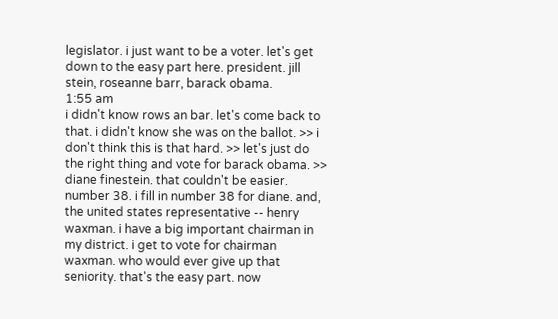legislator. i just want to be a voter. let's get down to the easy part here. president. jill stein, roseanne barr, barack obama.
1:55 am
i didn't know rows an bar. let's come back to that. i didn't know she was on the ballot. >> i don't think this is that hard. >> let's just do the right thing and vote for barack obama. >> diane finestein. that couldn't be easier. number 38. i fill in number 38 for diane. and, the united states representative -- henry waxman. i have a big important chairman in my district. i get to vote for chairman waxman. who would ever give up that seniority. that's the easy part. now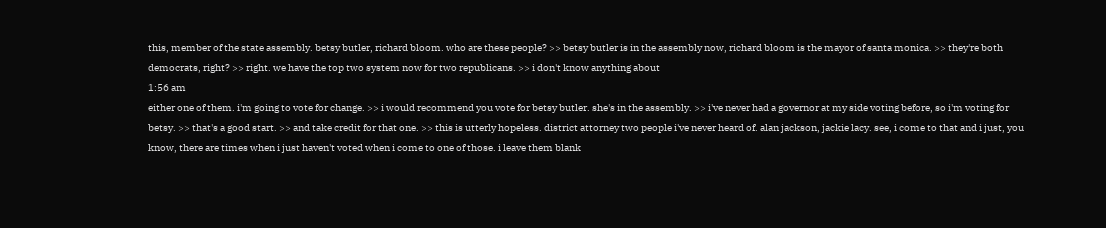this, member of the state assembly. betsy butler, richard bloom. who are these people? >> betsy butler is in the assembly now, richard bloom is the mayor of santa monica. >> they're both democrats, right? >> right. we have the top two system now for two republicans. >> i don't know anything about
1:56 am
either one of them. i'm going to vote for change. >> i would recommend you vote for betsy butler. she's in the assembly. >> i've never had a governor at my side voting before, so i'm voting for betsy. >> that's a good start. >> and take credit for that one. >> this is utterly hopeless. district attorney two people i've never heard of. alan jackson, jackie lacy. see, i come to that and i just, you know, there are times when i just haven't voted when i come to one of those. i leave them blank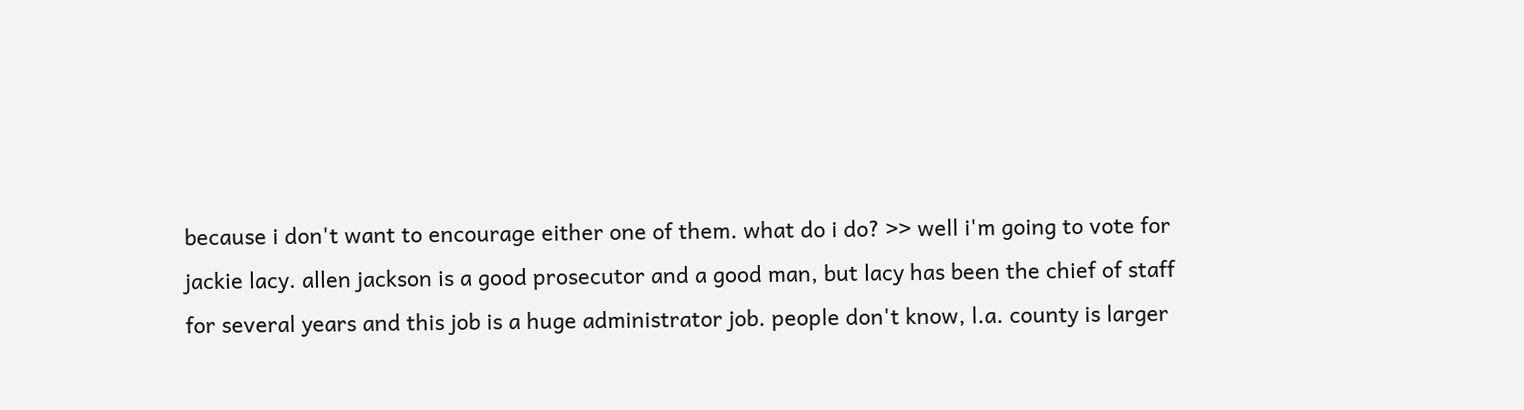because i don't want to encourage either one of them. what do i do? >> well i'm going to vote for jackie lacy. allen jackson is a good prosecutor and a good man, but lacy has been the chief of staff for several years and this job is a huge administrator job. people don't know, l.a. county is larger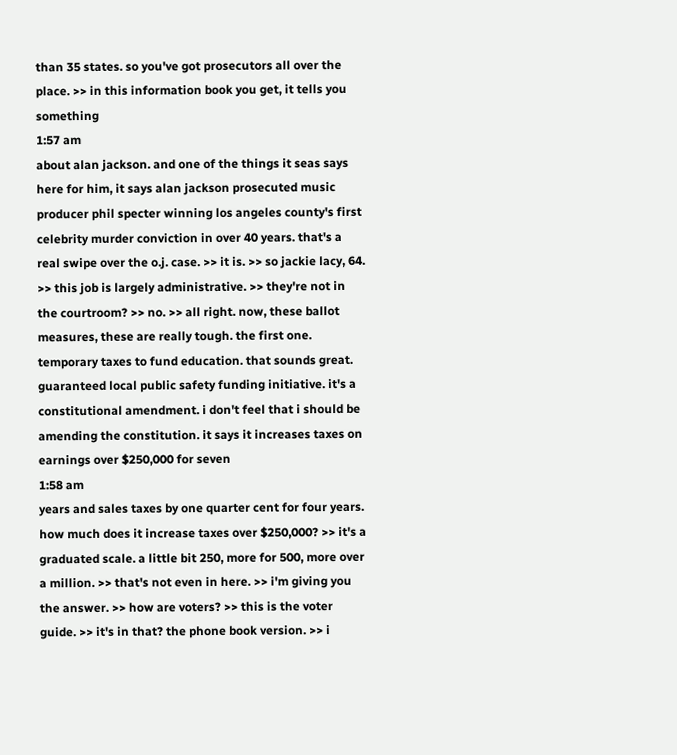than 35 states. so you've got prosecutors all over the place. >> in this information book you get, it tells you something
1:57 am
about alan jackson. and one of the things it seas says here for him, it says alan jackson prosecuted music producer phil specter winning los angeles county's first celebrity murder conviction in over 40 years. that's a real swipe over the o.j. case. >> it is. >> so jackie lacy, 64. >> this job is largely administrative. >> they're not in the courtroom? >> no. >> all right. now, these ballot measures, these are really tough. the first one. temporary taxes to fund education. that sounds great. guaranteed local public safety funding initiative. it's a constitutional amendment. i don't feel that i should be amending the constitution. it says it increases taxes on earnings over $250,000 for seven
1:58 am
years and sales taxes by one quarter cent for four years. how much does it increase taxes over $250,000? >> it's a graduated scale. a little bit 250, more for 500, more over a million. >> that's not even in here. >> i'm giving you the answer. >> how are voters? >> this is the voter guide. >> it's in that? the phone book version. >> i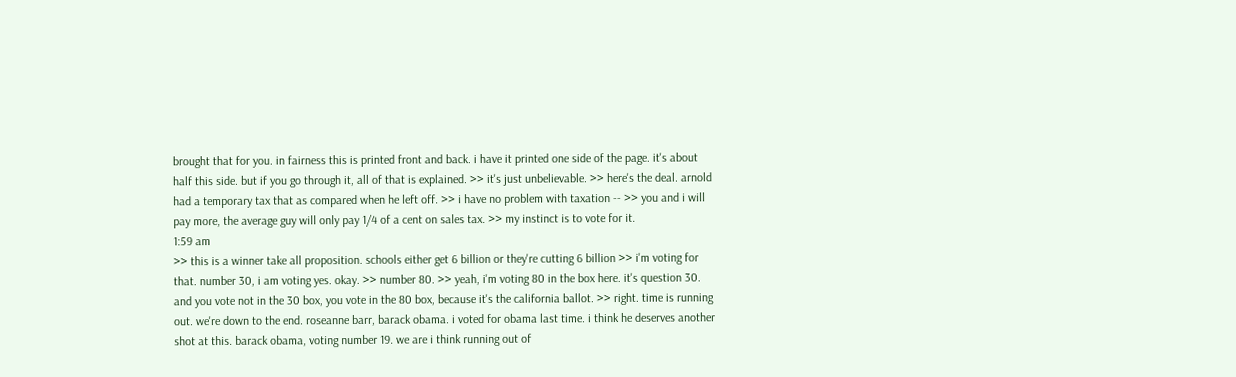brought that for you. in fairness this is printed front and back. i have it printed one side of the page. it's about half this side. but if you go through it, all of that is explained. >> it's just unbelievable. >> here's the deal. arnold had a temporary tax that as compared when he left off. >> i have no problem with taxation -- >> you and i will pay more, the average guy will only pay 1/4 of a cent on sales tax. >> my instinct is to vote for it.
1:59 am
>> this is a winner take all proposition. schools either get 6 billion or they're cutting 6 billion >> i'm voting for that. number 30, i am voting yes. okay. >> number 80. >> yeah, i'm voting 80 in the box here. it's question 30. and you vote not in the 30 box, you vote in the 80 box, because it's the california ballot. >> right. time is running out. we're down to the end. roseanne barr, barack obama. i voted for obama last time. i think he deserves another shot at this. barack obama, voting number 19. we are i think running out of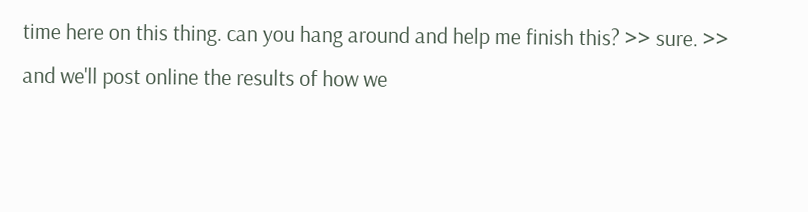time here on this thing. can you hang around and help me finish this? >> sure. >> and we'll post online the results of how we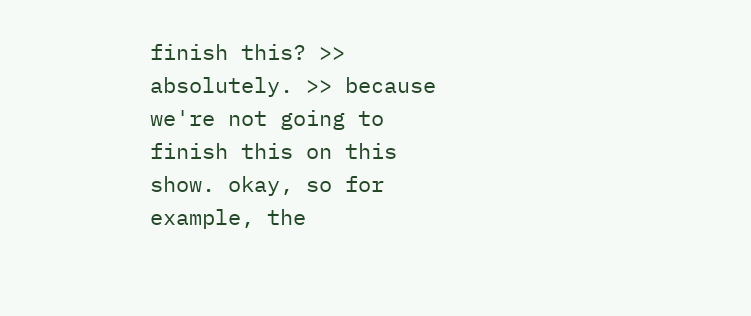finish this? >> absolutely. >> because we're not going to finish this on this show. okay, so for example, the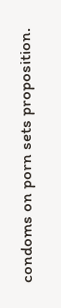condoms on porn sets proposition.